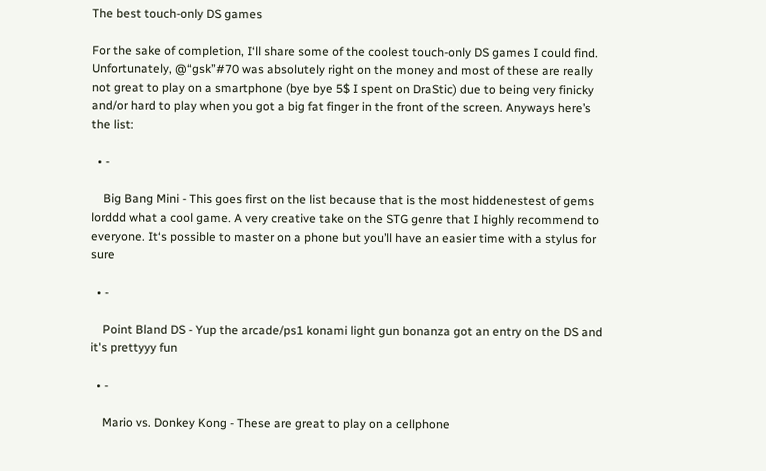The best touch-only DS games

For the sake of completion, I‘ll share some of the coolest touch-only DS games I could find. Unfortunately, @“gsk”#70 was absolutely right on the money and most of these are really not great to play on a smartphone (bye bye 5$ I spent on DraStic) due to being very finicky and/or hard to play when you got a big fat finger in the front of the screen. Anyways here’s the list:

  • -

    Big Bang Mini - This goes first on the list because that is the most hiddenestest of gems lorddd what a cool game. A very creative take on the STG genre that I highly recommend to everyone. It‘s possible to master on a phone but you’ll have an easier time with a stylus for sure

  • -

    Point Bland DS - Yup the arcade/ps1 konami light gun bonanza got an entry on the DS and it's prettyyy fun

  • -

    Mario vs. Donkey Kong - These are great to play on a cellphone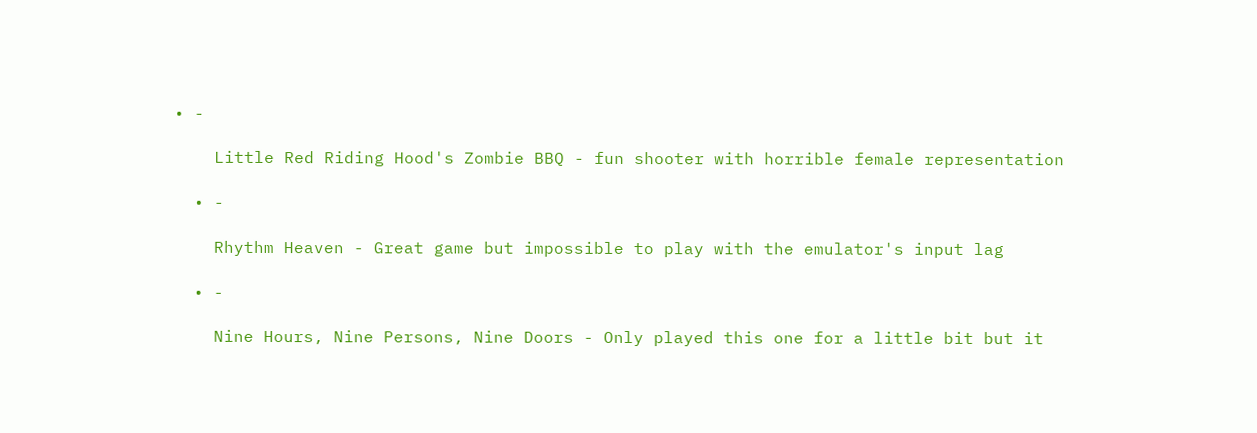• -

    Little Red Riding Hood's Zombie BBQ - fun shooter with horrible female representation

  • -

    Rhythm Heaven - Great game but impossible to play with the emulator's input lag

  • -

    Nine Hours, Nine Persons, Nine Doors - Only played this one for a little bit but it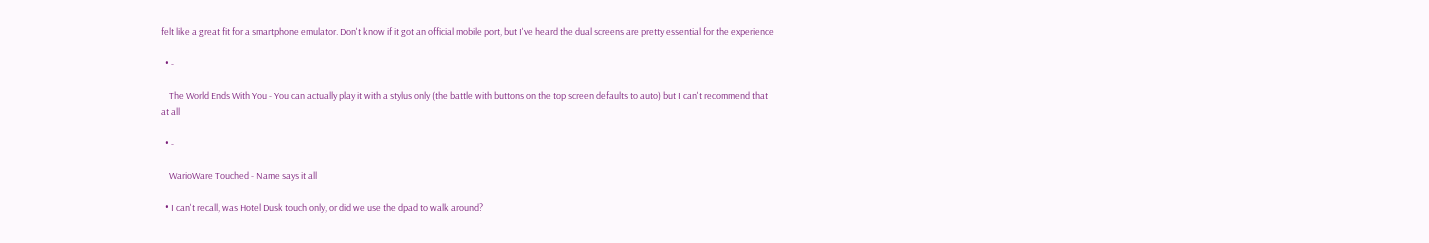felt like a great fit for a smartphone emulator. Don't know if it got an official mobile port, but I've heard the dual screens are pretty essential for the experience

  • -

    The World Ends With You - You can actually play it with a stylus only (the battle with buttons on the top screen defaults to auto) but I can't recommend that at all

  • -

    WarioWare Touched - Name says it all

  • I can't recall, was Hotel Dusk touch only, or did we use the dpad to walk around?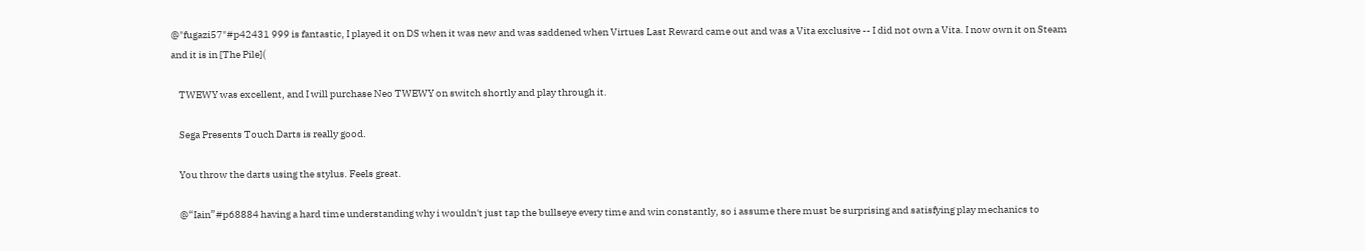@"fugazi57"#p42431 999 is fantastic, I played it on DS when it was new and was saddened when Virtues Last Reward came out and was a Vita exclusive -- I did not own a Vita. I now own it on Steam and it is in [The Pile](

    TWEWY was excellent, and I will purchase Neo TWEWY on switch shortly and play through it.

    Sega Presents Touch Darts is really good.

    You throw the darts using the stylus. Feels great.

    @“Iain”#p68884 having a hard time understanding why i wouldn't just tap the bullseye every time and win constantly, so i assume there must be surprising and satisfying play mechanics to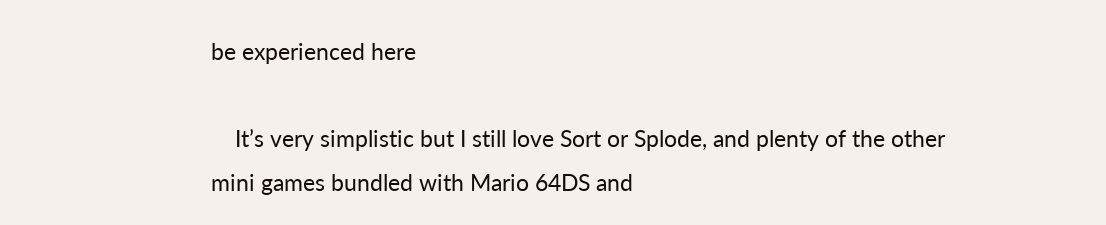be experienced here

    It’s very simplistic but I still love Sort or Splode, and plenty of the other mini games bundled with Mario 64DS and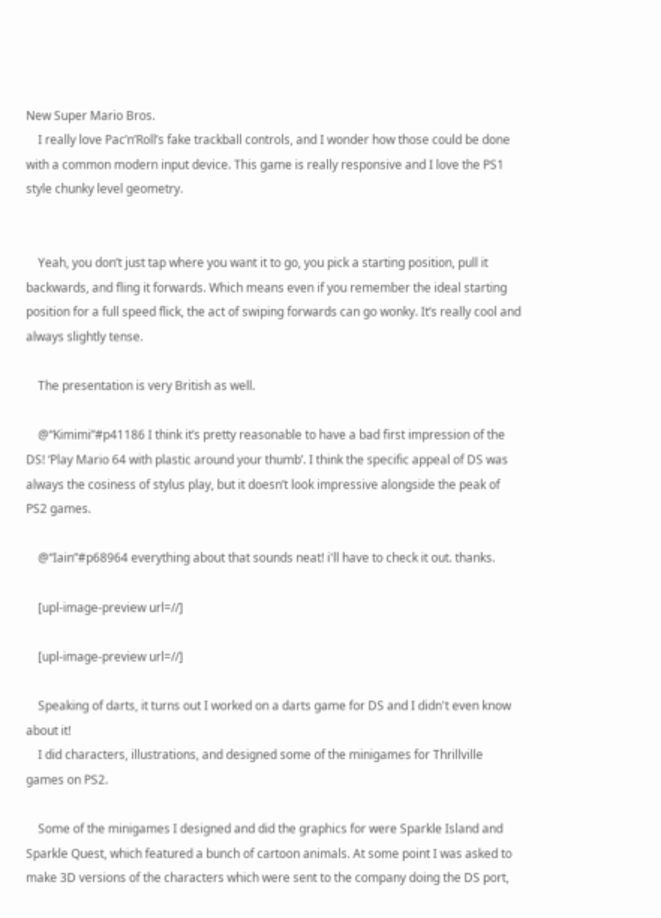New Super Mario Bros.
    I really love Pac’n’Roll’s fake trackball controls, and I wonder how those could be done with a common modern input device. This game is really responsive and I love the PS1 style chunky level geometry.


    Yeah, you don’t just tap where you want it to go, you pick a starting position, pull it backwards, and fling it forwards. Which means even if you remember the ideal starting position for a full speed flick, the act of swiping forwards can go wonky. It’s really cool and always slightly tense.

    The presentation is very British as well.

    @“Kimimi”#p41186 I think it’s pretty reasonable to have a bad first impression of the DS! ‘Play Mario 64 with plastic around your thumb’. I think the specific appeal of DS was always the cosiness of stylus play, but it doesn’t look impressive alongside the peak of PS2 games.

    @“Iain”#p68964 everything about that sounds neat! i'll have to check it out. thanks.

    [upl-image-preview url=//]

    [upl-image-preview url=//]

    Speaking of darts, it turns out I worked on a darts game for DS and I didn't even know about it!
    I did characters, illustrations, and designed some of the minigames for Thrillville games on PS2.

    Some of the minigames I designed and did the graphics for were Sparkle Island and Sparkle Quest, which featured a bunch of cartoon animals. At some point I was asked to make 3D versions of the characters which were sent to the company doing the DS port,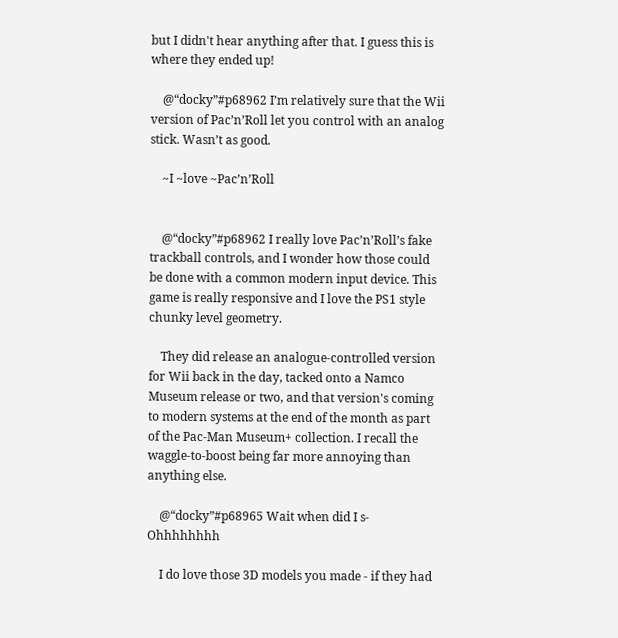but I didn't hear anything after that. I guess this is where they ended up!

    @“docky”#p68962 I’m relatively sure that the Wii version of Pac’n’Roll let you control with an analog stick. Wasn’t as good.

    ~I ~love ~Pac’n’Roll


    @“docky”#p68962 I really love Pac’n’Roll’s fake trackball controls, and I wonder how those could be done with a common modern input device. This game is really responsive and I love the PS1 style chunky level geometry.

    They did release an analogue-controlled version for Wii back in the day, tacked onto a Namco Museum release or two, and that version's coming to modern systems at the end of the month as part of the Pac-Man Museum+ collection. I recall the waggle-to-boost being far more annoying than anything else.

    @“docky”#p68965 Wait when did I s- Ohhhhhhhh

    I do love those 3D models you made - if they had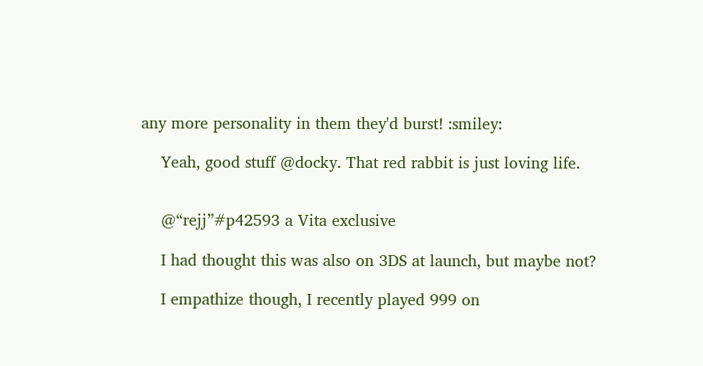any more personality in them they'd burst! :smiley:

    Yeah, good stuff @docky. That red rabbit is just loving life.


    @“rejj”#p42593 a Vita exclusive

    I had thought this was also on 3DS at launch, but maybe not?

    I empathize though, I recently played 999 on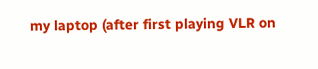my laptop (after first playing VLR on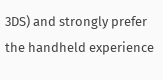3DS) and strongly prefer the handheld experience